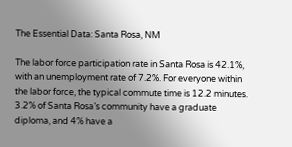The Essential Data: Santa Rosa, NM

The labor force participation rate in Santa Rosa is 42.1%, with an unemployment rate of 7.2%. For everyone within the labor force, the typical commute time is 12.2 minutes. 3.2% of Santa Rosa’s community have a graduate diploma, and 4% have a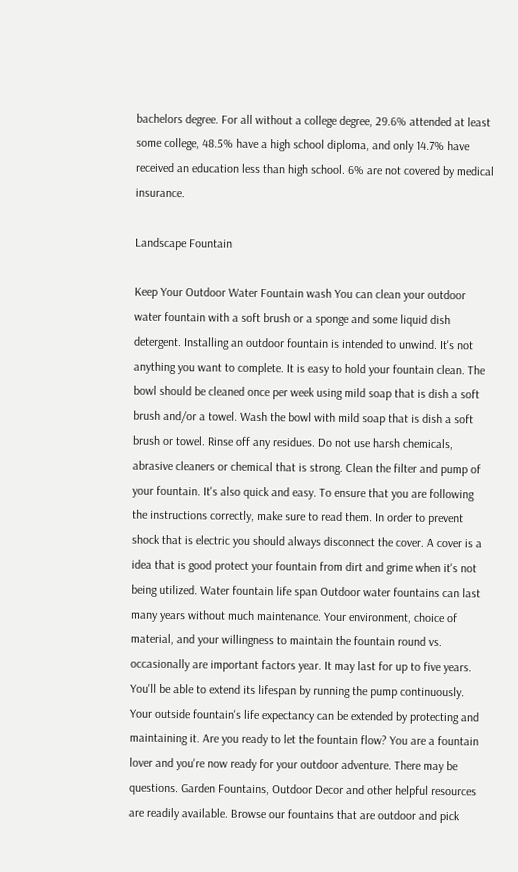bachelors degree. For all without a college degree, 29.6% attended at least some college, 48.5% have a high school diploma, and only 14.7% have received an education less than high school. 6% are not covered by medical insurance.

Landscape Fountain

Keep Your Outdoor Water Fountain wash You can clean your outdoor water fountain with a soft brush or a sponge and some liquid dish detergent. Installing an outdoor fountain is intended to unwind. It's not anything you want to complete. It is easy to hold your fountain clean. The bowl should be cleaned once per week using mild soap that is dish a soft brush and/or a towel. Wash the bowl with mild soap that is dish a soft brush or towel. Rinse off any residues. Do not use harsh chemicals, abrasive cleaners or chemical that is strong. Clean the filter and pump of your fountain. It's also quick and easy. To ensure that you are following the instructions correctly, make sure to read them. In order to prevent shock that is electric you should always disconnect the cover. A cover is a idea that is good protect your fountain from dirt and grime when it's not being utilized. Water fountain life span Outdoor water fountains can last many years without much maintenance. Your environment, choice of material, and your willingness to maintain the fountain round vs. occasionally are important factors year. It may last for up to five years. You'll be able to extend its lifespan by running the pump continuously. Your outside fountain's life expectancy can be extended by protecting and maintaining it. Are you ready to let the fountain flow? You are a fountain lover and you're now ready for your outdoor adventure. There may be questions. Garden Fountains, Outdoor Decor and other helpful resources are readily available. Browse our fountains that are outdoor and pick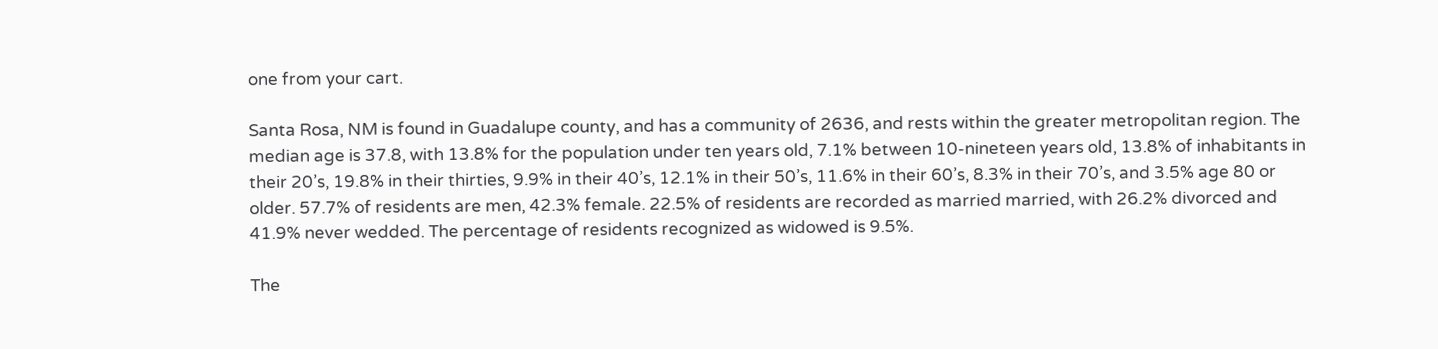one from your cart.

Santa Rosa, NM is found in Guadalupe county, and has a community of 2636, and rests within the greater metropolitan region. The median age is 37.8, with 13.8% for the population under ten years old, 7.1% between 10-nineteen years old, 13.8% of inhabitants in their 20’s, 19.8% in their thirties, 9.9% in their 40’s, 12.1% in their 50’s, 11.6% in their 60’s, 8.3% in their 70’s, and 3.5% age 80 or older. 57.7% of residents are men, 42.3% female. 22.5% of residents are recorded as married married, with 26.2% divorced and 41.9% never wedded. The percentage of residents recognized as widowed is 9.5%.

The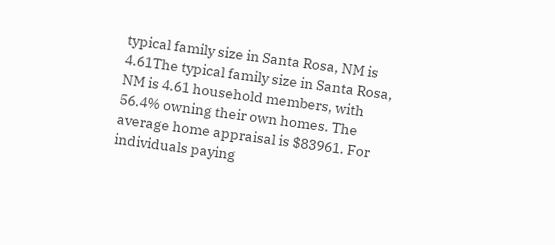typical family size in Santa Rosa, NM is 4.61The typical family size in Santa Rosa, NM is 4.61 household members, with 56.4% owning their own homes. The average home appraisal is $83961. For individuals paying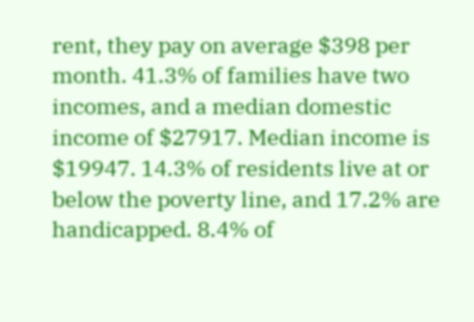rent, they pay on average $398 per month. 41.3% of families have two incomes, and a median domestic income of $27917. Median income is $19947. 14.3% of residents live at or below the poverty line, and 17.2% are handicapped. 8.4% of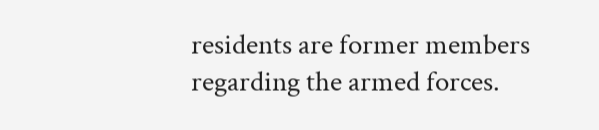residents are former members regarding the armed forces.